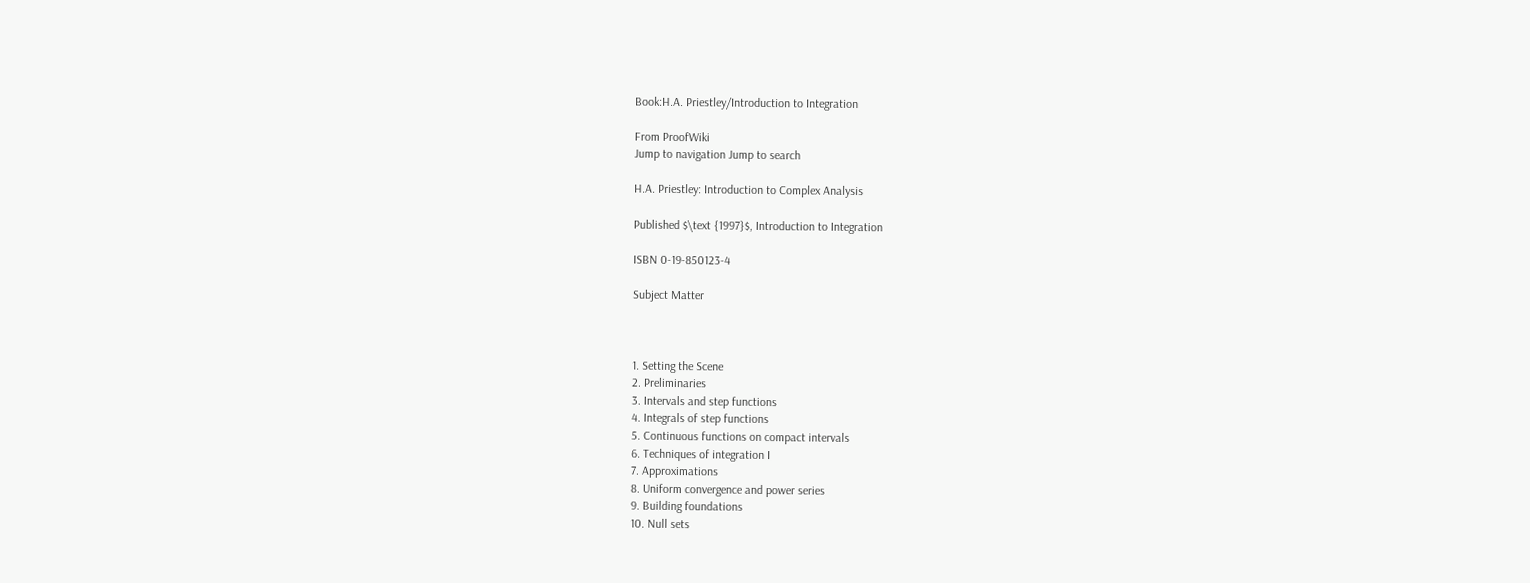Book:H.A. Priestley/Introduction to Integration

From ProofWiki
Jump to navigation Jump to search

H.A. Priestley: Introduction to Complex Analysis

Published $\text {1997}$, Introduction to Integration

ISBN 0-19-850123-4

Subject Matter



1. Setting the Scene
2. Preliminaries
3. Intervals and step functions
4. Integrals of step functions
5. Continuous functions on compact intervals
6. Techniques of integration I
7. Approximations
8. Uniform convergence and power series
9. Building foundations
10. Null sets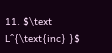11. $\text L^{\text{inc} }$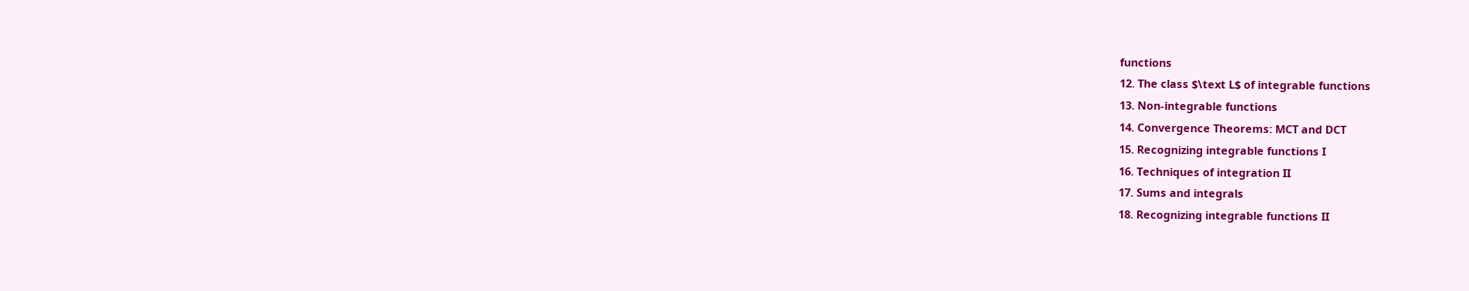functions
12. The class $\text L$ of integrable functions
13. Non-integrable functions
14. Convergence Theorems: MCT and DCT
15. Recognizing integrable functions I
16. Techniques of integration II
17. Sums and integrals
18. Recognizing integrable functions II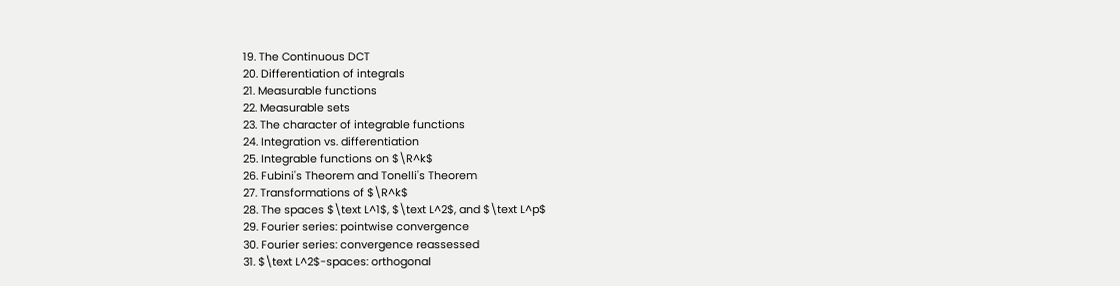19. The Continuous DCT
20. Differentiation of integrals
21. Measurable functions
22. Measurable sets
23. The character of integrable functions
24. Integration vs. differentiation
25. Integrable functions on $\R^k$
26. Fubini's Theorem and Tonelli's Theorem
27. Transformations of $\R^k$
28. The spaces $\text L^1$, $\text L^2$, and $\text L^p$
29. Fourier series: pointwise convergence
30. Fourier series: convergence reassessed
31. $\text L^2$-spaces: orthogonal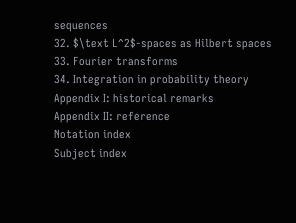sequences
32. $\text L^2$-spaces as Hilbert spaces
33. Fourier transforms
34. Integration in probability theory
Appendix I: historical remarks
Appendix II: reference
Notation index
Subject index